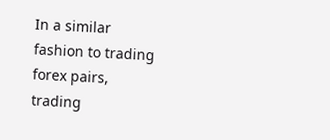In a similar fashion to trading forex pairs, trading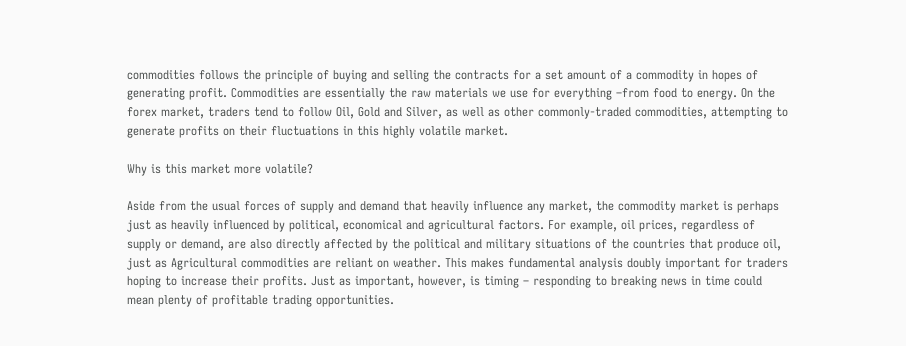commodities follows the principle of buying and selling the contracts for a set amount of a commodity in hopes of generating profit. Commodities are essentially the raw materials we use for everything –from food to energy. On the forex market, traders tend to follow Oil, Gold and Silver, as well as other commonly-traded commodities, attempting to generate profits on their fluctuations in this highly volatile market.

Why is this market more volatile?

Aside from the usual forces of supply and demand that heavily influence any market, the commodity market is perhaps just as heavily influenced by political, economical and agricultural factors. For example, oil prices, regardless of supply or demand, are also directly affected by the political and military situations of the countries that produce oil, just as Agricultural commodities are reliant on weather. This makes fundamental analysis doubly important for traders hoping to increase their profits. Just as important, however, is timing – responding to breaking news in time could mean plenty of profitable trading opportunities.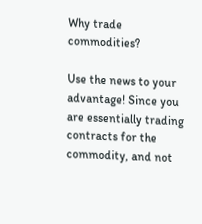Why trade commodities?

Use the news to your advantage! Since you are essentially trading contracts for the commodity, and not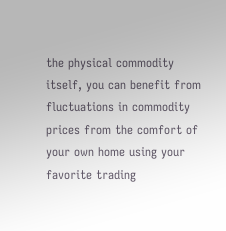the physical commodity itself, you can benefit from fluctuations in commodity prices from the comfort of your own home using your favorite trading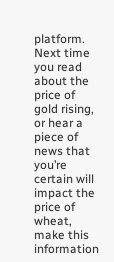platform. Next time you read about the price of gold rising, or hear a piece of news that you’re certain will impact the price of wheat, make this information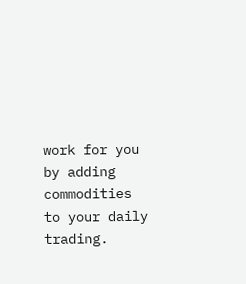work for you by adding commodities to your daily trading.